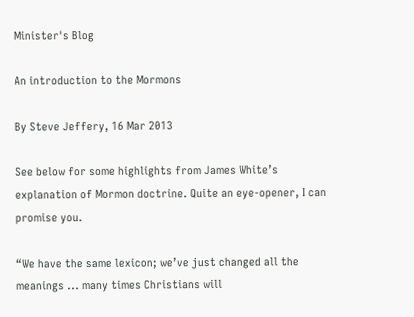Minister's Blog

An introduction to the Mormons

By Steve Jeffery, 16 Mar 2013

See below for some highlights from James White’s explanation of Mormon doctrine. Quite an eye-opener, I can promise you.

“We have the same lexicon; we’ve just changed all the meanings ... many times Christians will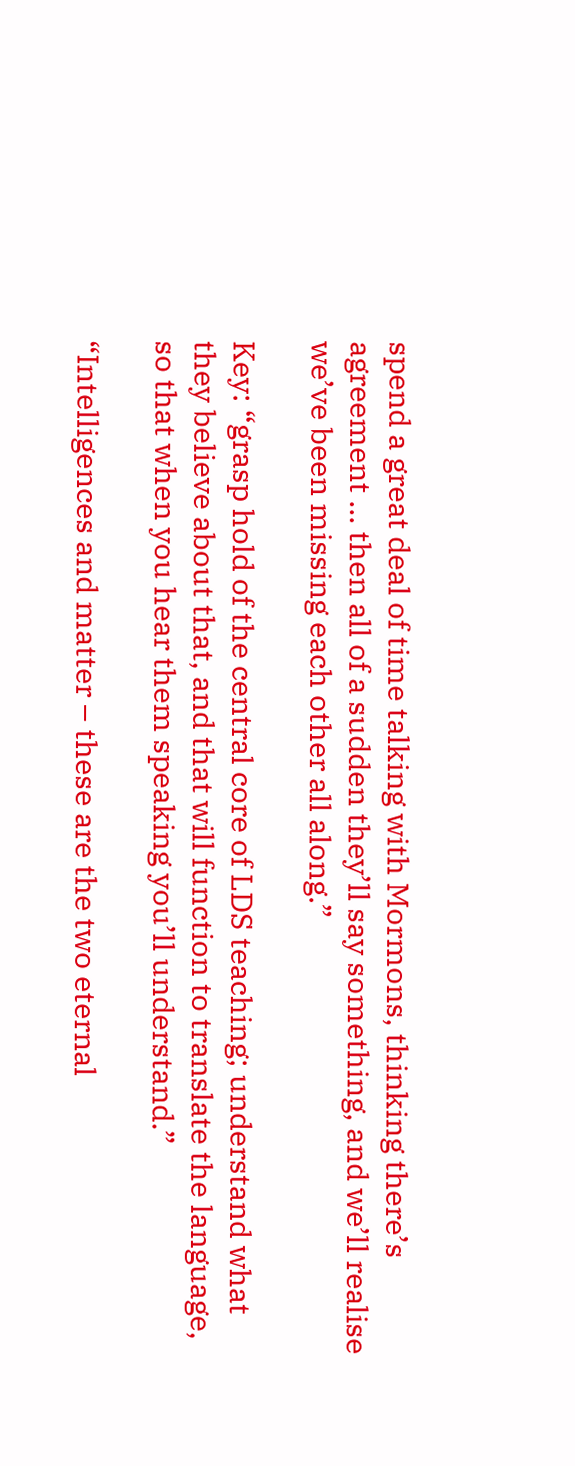spend a great deal of time talking with Mormons, thinking there’s agreement ... then all of a sudden they’ll say something, and we’ll realise we’ve been missing each other all along.”

Key: “grasp hold of the central core of LDS teaching; understand what they believe about that, and that will function to translate the language, so that when you hear them speaking you’ll understand.”

“Intelligences and matter – these are the two eternal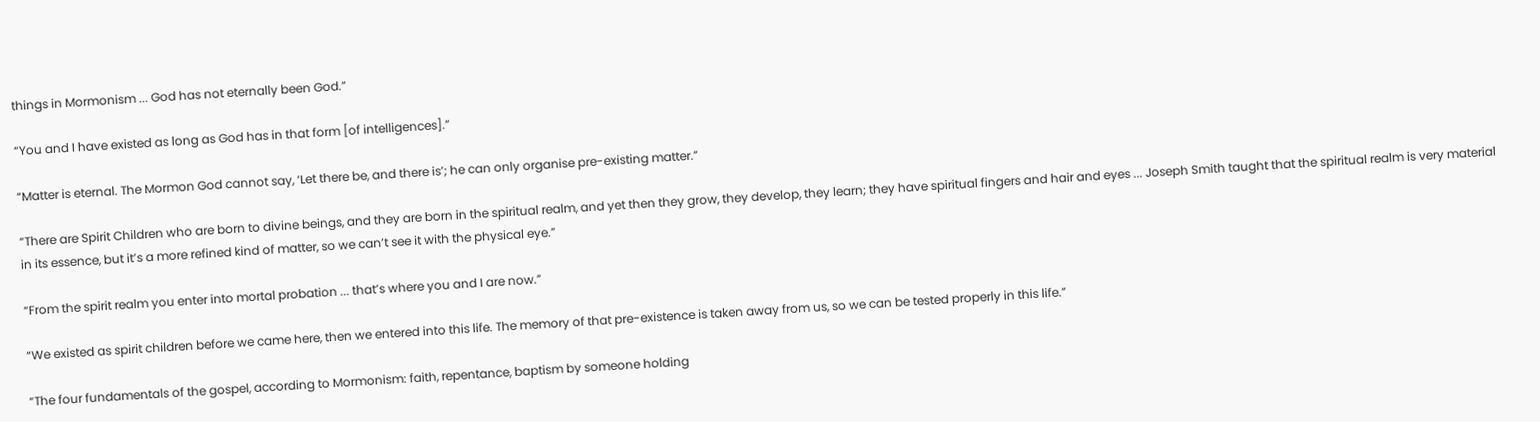things in Mormonism ... God has not eternally been God.”

“You and I have existed as long as God has in that form [of intelligences].”

“Matter is eternal. The Mormon God cannot say, ‘Let there be, and there is’; he can only organise pre-existing matter.”

“There are Spirit Children who are born to divine beings, and they are born in the spiritual realm, and yet then they grow, they develop, they learn; they have spiritual fingers and hair and eyes ... Joseph Smith taught that the spiritual realm is very material in its essence, but it’s a more refined kind of matter, so we can’t see it with the physical eye.”

“From the spirit realm you enter into mortal probation ... that’s where you and I are now.”

“We existed as spirit children before we came here, then we entered into this life. The memory of that pre-existence is taken away from us, so we can be tested properly in this life.”

“The four fundamentals of the gospel, according to Mormonism: faith, repentance, baptism by someone holding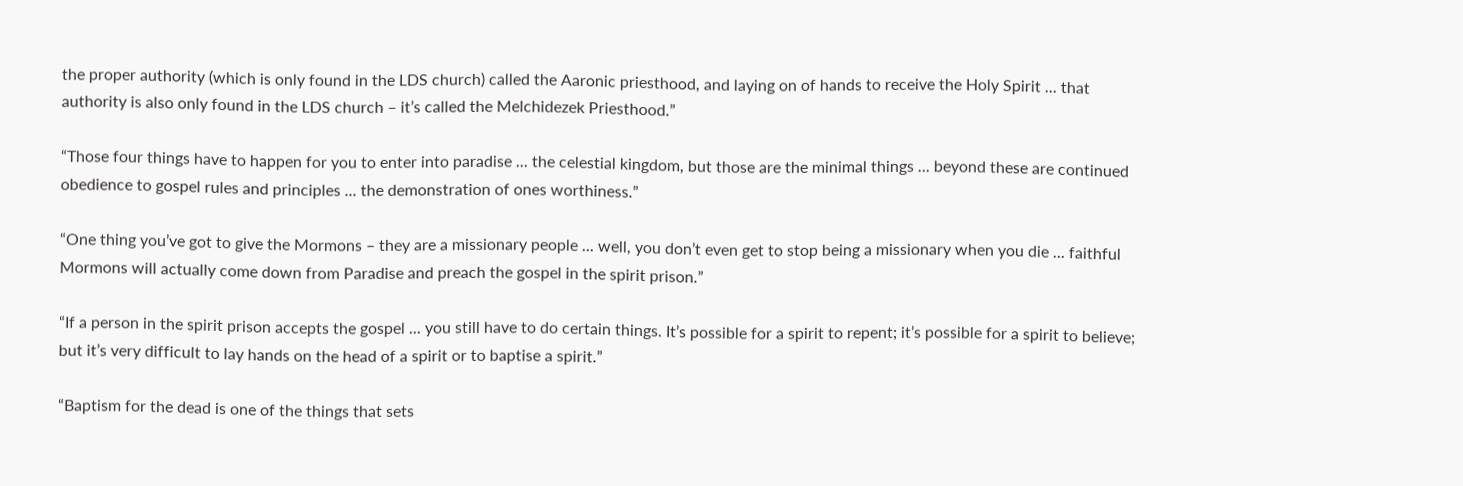the proper authority (which is only found in the LDS church) called the Aaronic priesthood, and laying on of hands to receive the Holy Spirit ... that authority is also only found in the LDS church – it’s called the Melchidezek Priesthood.”

“Those four things have to happen for you to enter into paradise ... the celestial kingdom, but those are the minimal things ... beyond these are continued obedience to gospel rules and principles ... the demonstration of ones worthiness.”

“One thing you’ve got to give the Mormons – they are a missionary people ... well, you don’t even get to stop being a missionary when you die ... faithful Mormons will actually come down from Paradise and preach the gospel in the spirit prison.”

“If a person in the spirit prison accepts the gospel ... you still have to do certain things. It’s possible for a spirit to repent; it’s possible for a spirit to believe; but it’s very difficult to lay hands on the head of a spirit or to baptise a spirit.”

“Baptism for the dead is one of the things that sets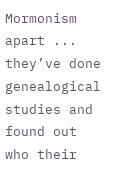Mormonism apart ... they’ve done genealogical studies and found out who their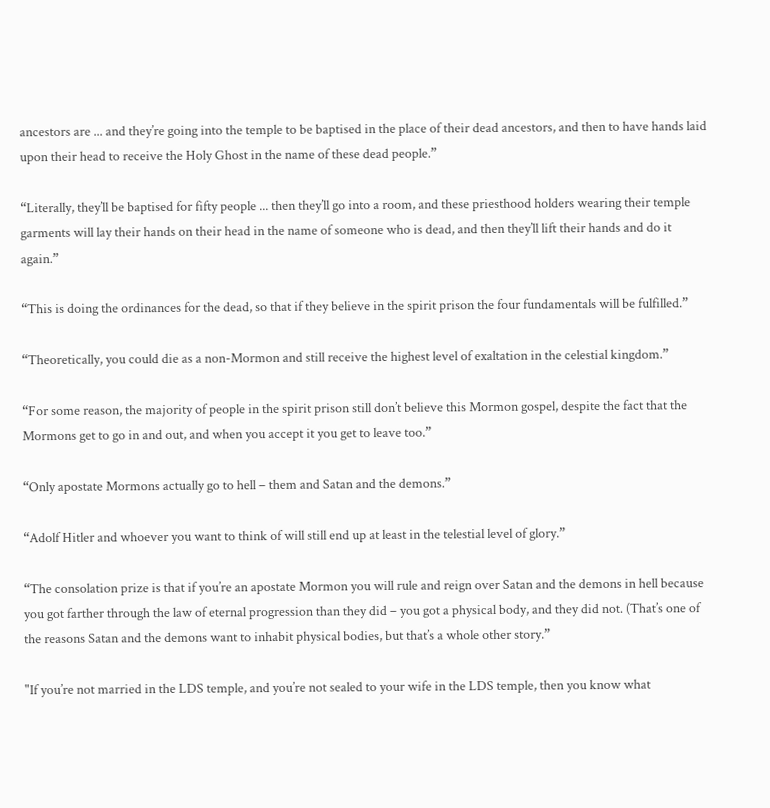ancestors are ... and they’re going into the temple to be baptised in the place of their dead ancestors, and then to have hands laid upon their head to receive the Holy Ghost in the name of these dead people.”

“Literally, they’ll be baptised for fifty people ... then they’ll go into a room, and these priesthood holders wearing their temple garments will lay their hands on their head in the name of someone who is dead, and then they’ll lift their hands and do it again.”

“This is doing the ordinances for the dead, so that if they believe in the spirit prison the four fundamentals will be fulfilled.”

“Theoretically, you could die as a non-Mormon and still receive the highest level of exaltation in the celestial kingdom.”

“For some reason, the majority of people in the spirit prison still don’t believe this Mormon gospel, despite the fact that the Mormons get to go in and out, and when you accept it you get to leave too.”

“Only apostate Mormons actually go to hell – them and Satan and the demons.”

“Adolf Hitler and whoever you want to think of will still end up at least in the telestial level of glory.”

“The consolation prize is that if you’re an apostate Mormon you will rule and reign over Satan and the demons in hell because you got farther through the law of eternal progression than they did – you got a physical body, and they did not. (That’s one of the reasons Satan and the demons want to inhabit physical bodies, but that’s a whole other story.”

"If you’re not married in the LDS temple, and you’re not sealed to your wife in the LDS temple, then you know what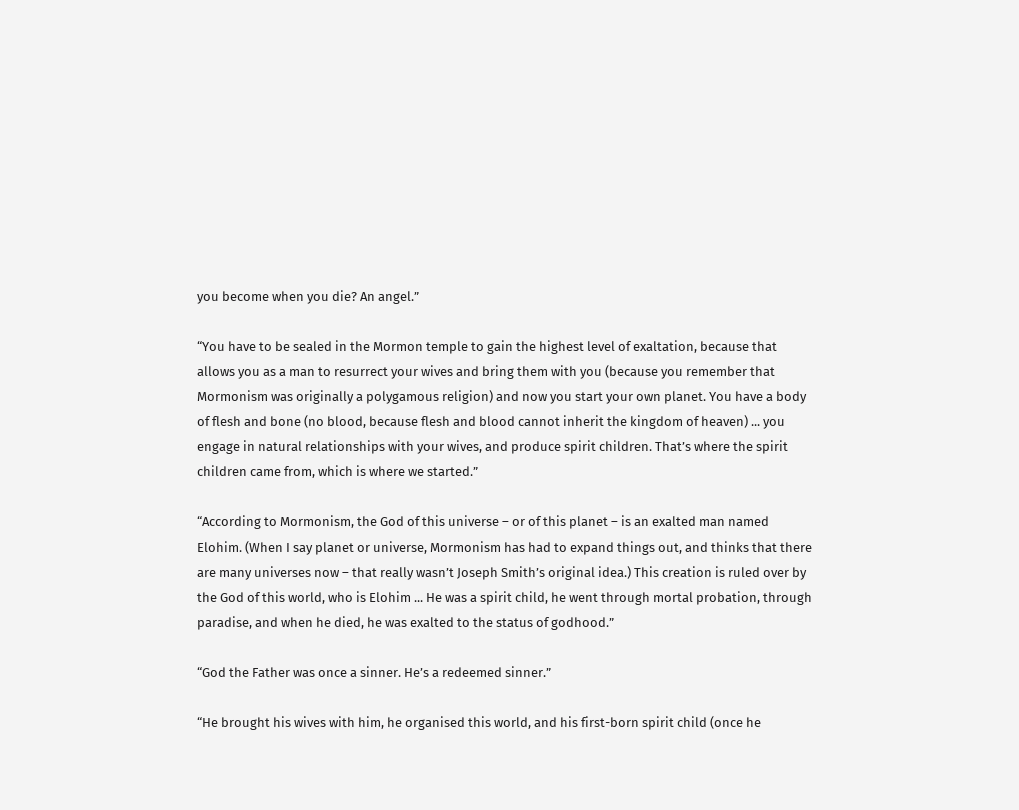you become when you die? An angel.”

“You have to be sealed in the Mormon temple to gain the highest level of exaltation, because that allows you as a man to resurrect your wives and bring them with you (because you remember that Mormonism was originally a polygamous religion) and now you start your own planet. You have a body of flesh and bone (no blood, because flesh and blood cannot inherit the kingdom of heaven) ... you engage in natural relationships with your wives, and produce spirit children. That’s where the spirit children came from, which is where we started.”

“According to Mormonism, the God of this universe – or of this planet – is an exalted man named Elohim. (When I say planet or universe, Mormonism has had to expand things out, and thinks that there are many universes now – that really wasn’t Joseph Smith’s original idea.) This creation is ruled over by the God of this world, who is Elohim ... He was a spirit child, he went through mortal probation, through paradise, and when he died, he was exalted to the status of godhood.”

“God the Father was once a sinner. He’s a redeemed sinner.”

“He brought his wives with him, he organised this world, and his first-born spirit child (once he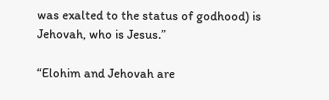was exalted to the status of godhood) is Jehovah, who is Jesus.”

“Elohim and Jehovah are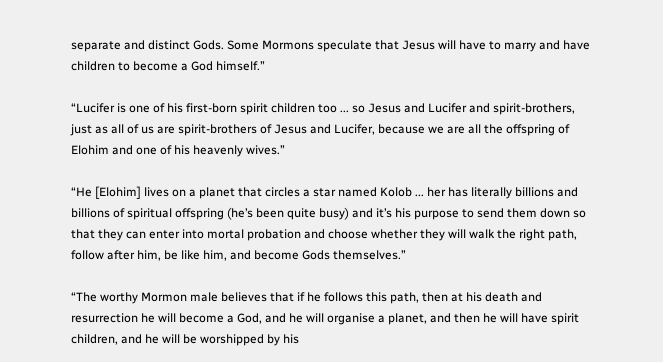separate and distinct Gods. Some Mormons speculate that Jesus will have to marry and have children to become a God himself.”

“Lucifer is one of his first-born spirit children too ... so Jesus and Lucifer and spirit-brothers, just as all of us are spirit-brothers of Jesus and Lucifer, because we are all the offspring of Elohim and one of his heavenly wives.”

“He [Elohim] lives on a planet that circles a star named Kolob ... her has literally billions and billions of spiritual offspring (he’s been quite busy) and it’s his purpose to send them down so that they can enter into mortal probation and choose whether they will walk the right path, follow after him, be like him, and become Gods themselves.”

“The worthy Mormon male believes that if he follows this path, then at his death and resurrection he will become a God, and he will organise a planet, and then he will have spirit children, and he will be worshipped by his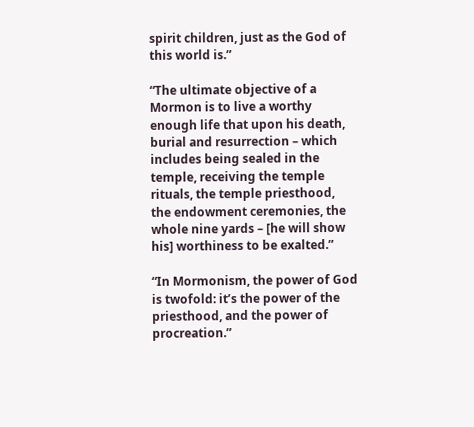spirit children, just as the God of this world is.”

“The ultimate objective of a Mormon is to live a worthy enough life that upon his death, burial and resurrection – which includes being sealed in the temple, receiving the temple rituals, the temple priesthood, the endowment ceremonies, the whole nine yards – [he will show his] worthiness to be exalted.”

“In Mormonism, the power of God is twofold: it’s the power of the priesthood, and the power of procreation.”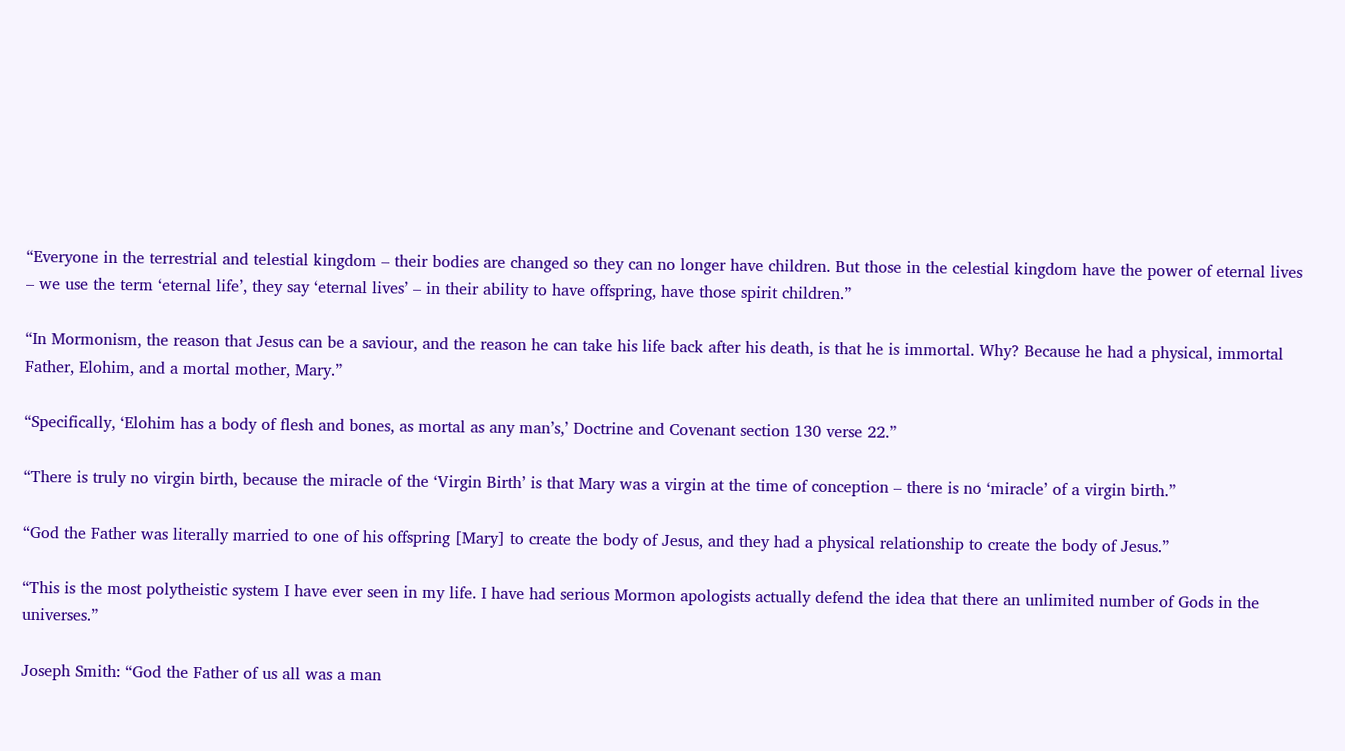“Everyone in the terrestrial and telestial kingdom – their bodies are changed so they can no longer have children. But those in the celestial kingdom have the power of eternal lives – we use the term ‘eternal life’, they say ‘eternal lives’ – in their ability to have offspring, have those spirit children.”

“In Mormonism, the reason that Jesus can be a saviour, and the reason he can take his life back after his death, is that he is immortal. Why? Because he had a physical, immortal Father, Elohim, and a mortal mother, Mary.”

“Specifically, ‘Elohim has a body of flesh and bones, as mortal as any man’s,’ Doctrine and Covenant section 130 verse 22.”

“There is truly no virgin birth, because the miracle of the ‘Virgin Birth’ is that Mary was a virgin at the time of conception – there is no ‘miracle’ of a virgin birth.”

“God the Father was literally married to one of his offspring [Mary] to create the body of Jesus, and they had a physical relationship to create the body of Jesus.”

“This is the most polytheistic system I have ever seen in my life. I have had serious Mormon apologists actually defend the idea that there an unlimited number of Gods in the universes.”

Joseph Smith: “God the Father of us all was a man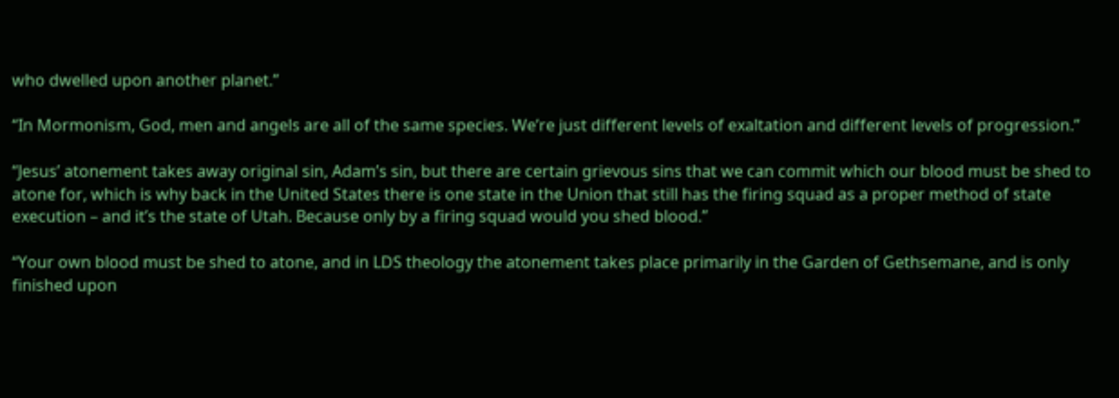who dwelled upon another planet.”

“In Mormonism, God, men and angels are all of the same species. We’re just different levels of exaltation and different levels of progression.”

“Jesus’ atonement takes away original sin, Adam’s sin, but there are certain grievous sins that we can commit which our blood must be shed to atone for, which is why back in the United States there is one state in the Union that still has the firing squad as a proper method of state execution – and it’s the state of Utah. Because only by a firing squad would you shed blood.”

“Your own blood must be shed to atone, and in LDS theology the atonement takes place primarily in the Garden of Gethsemane, and is only finished upon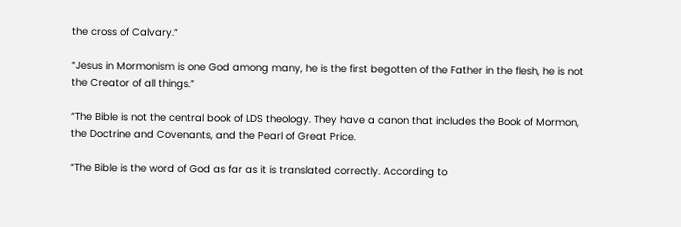the cross of Calvary.”

“Jesus in Mormonism is one God among many, he is the first begotten of the Father in the flesh, he is not the Creator of all things.”

“The Bible is not the central book of LDS theology. They have a canon that includes the Book of Mormon, the Doctrine and Covenants, and the Pearl of Great Price.

“The Bible is the word of God as far as it is translated correctly. According to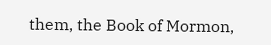them, the Book of Mormon,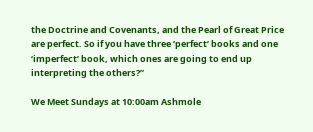the Doctrine and Covenants, and the Pearl of Great Price are perfect. So if you have three ‘perfect’ books and one ‘imperfect’ book, which ones are going to end up interpreting the others?”

We Meet Sundays at 10:00am Ashmole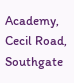Academy, Cecil Road, Southgate